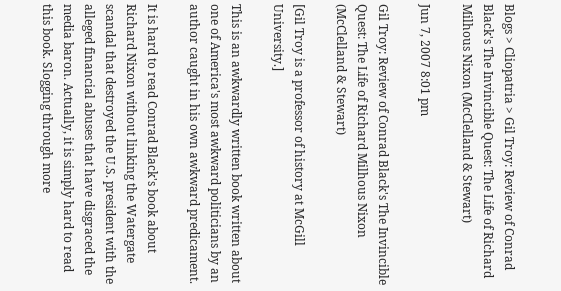Blogs > Cliopatria > Gil Troy: Review of Conrad Black's The Invincible Quest: The Life of Richard Milhous Nixon (McClelland & Stewart)

Jun 7, 2007 8:01 pm

Gil Troy: Review of Conrad Black's The Invincible Quest: The Life of Richard Milhous Nixon (McClelland & Stewart)

[Gil Troy is a professor of history at McGill University.]

This is an awkwardly written book written about one of America's most awkward politicians by an author caught in his own awkward predicament.

It is hard to read Conrad Black's book about Richard Nixon without linking the Watergate scandal that destroyed the U.S. president with the alleged financial abuses that have disgraced the media baron. Actually, it is simply hard to read this book. Slogging through more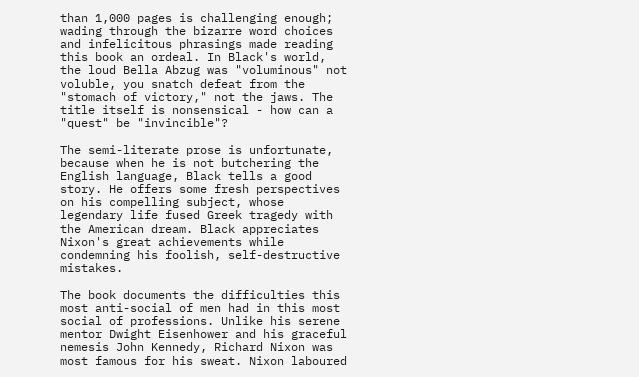than 1,000 pages is challenging enough; wading through the bizarre word choices and infelicitous phrasings made reading this book an ordeal. In Black's world, the loud Bella Abzug was "voluminous" not voluble, you snatch defeat from the "stomach of victory," not the jaws. The title itself is nonsensical - how can a "quest" be "invincible"?

The semi-literate prose is unfortunate, because when he is not butchering the English language, Black tells a good story. He offers some fresh perspectives on his compelling subject, whose legendary life fused Greek tragedy with the American dream. Black appreciates Nixon's great achievements while condemning his foolish, self-destructive mistakes.

The book documents the difficulties this most anti-social of men had in this most social of professions. Unlike his serene mentor Dwight Eisenhower and his graceful nemesis John Kennedy, Richard Nixon was most famous for his sweat. Nixon laboured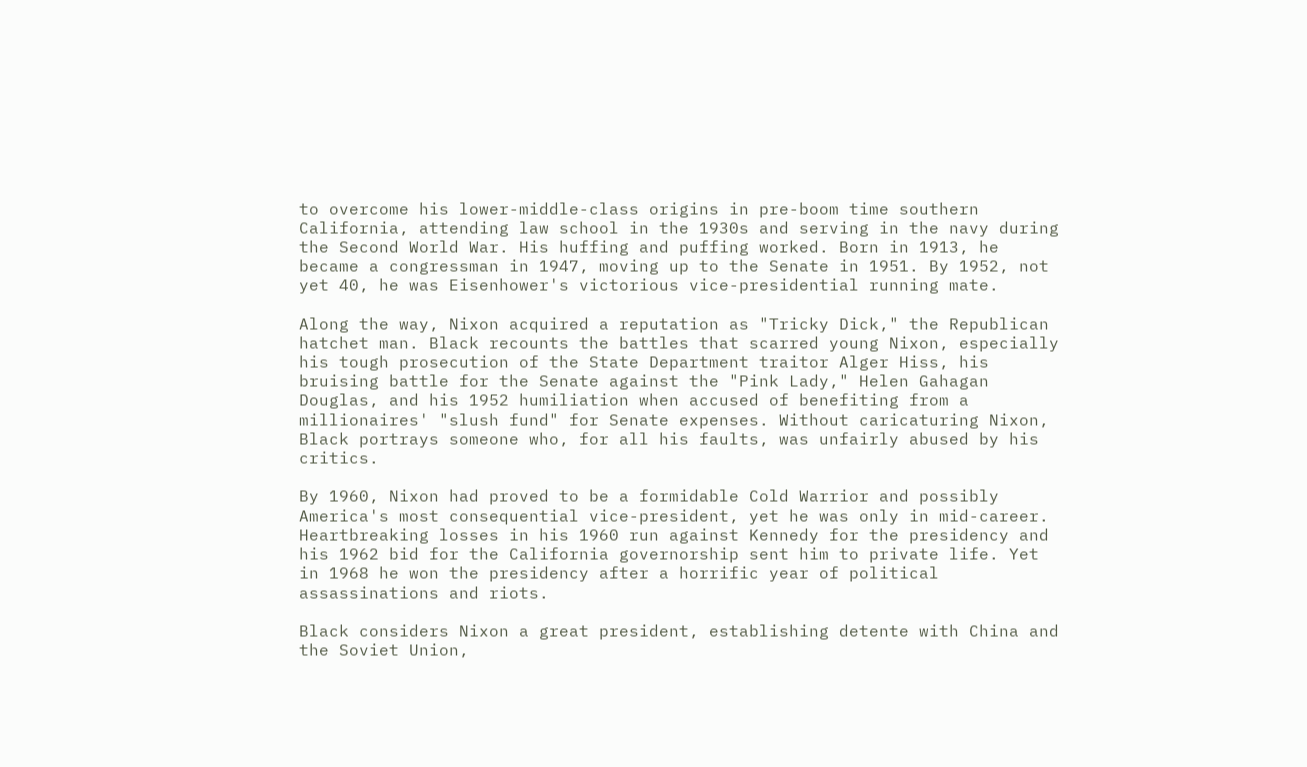to overcome his lower-middle-class origins in pre-boom time southern California, attending law school in the 1930s and serving in the navy during the Second World War. His huffing and puffing worked. Born in 1913, he became a congressman in 1947, moving up to the Senate in 1951. By 1952, not yet 40, he was Eisenhower's victorious vice-presidential running mate.

Along the way, Nixon acquired a reputation as "Tricky Dick," the Republican hatchet man. Black recounts the battles that scarred young Nixon, especially his tough prosecution of the State Department traitor Alger Hiss, his bruising battle for the Senate against the "Pink Lady," Helen Gahagan Douglas, and his 1952 humiliation when accused of benefiting from a millionaires' "slush fund" for Senate expenses. Without caricaturing Nixon, Black portrays someone who, for all his faults, was unfairly abused by his critics.

By 1960, Nixon had proved to be a formidable Cold Warrior and possibly America's most consequential vice-president, yet he was only in mid-career. Heartbreaking losses in his 1960 run against Kennedy for the presidency and his 1962 bid for the California governorship sent him to private life. Yet in 1968 he won the presidency after a horrific year of political assassinations and riots.

Black considers Nixon a great president, establishing detente with China and the Soviet Union,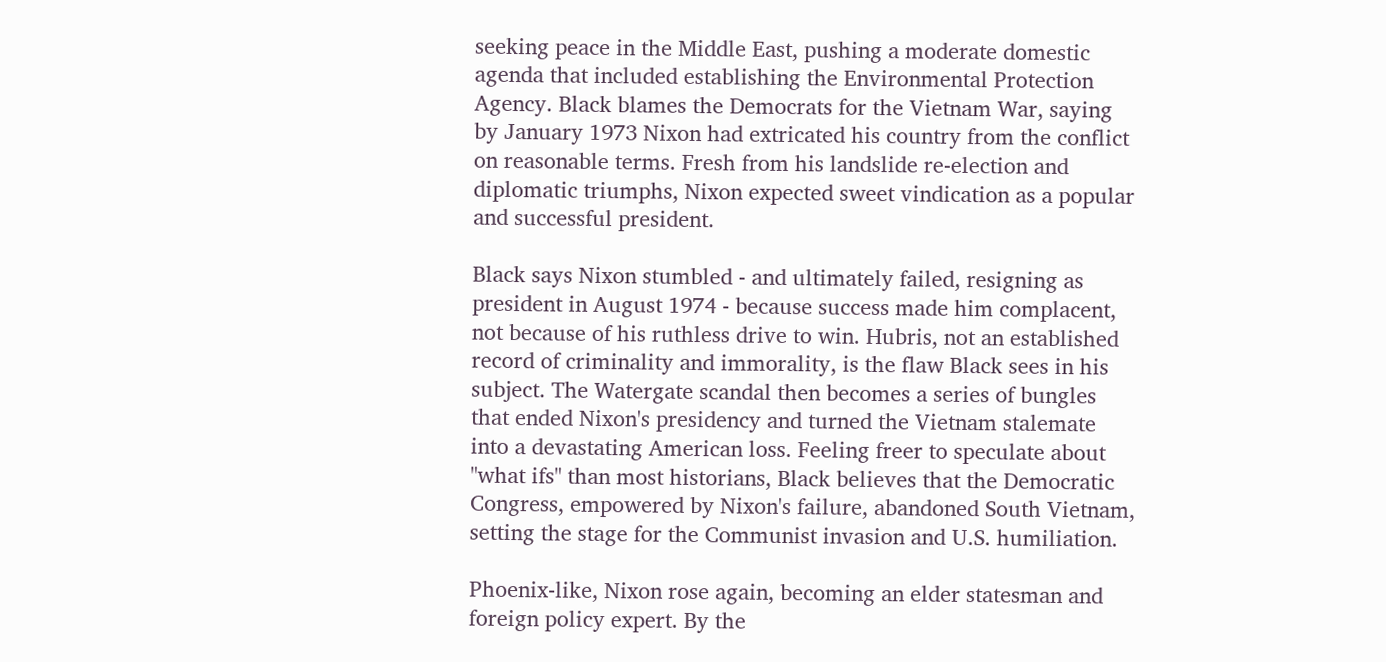seeking peace in the Middle East, pushing a moderate domestic agenda that included establishing the Environmental Protection Agency. Black blames the Democrats for the Vietnam War, saying by January 1973 Nixon had extricated his country from the conflict on reasonable terms. Fresh from his landslide re-election and diplomatic triumphs, Nixon expected sweet vindication as a popular and successful president.

Black says Nixon stumbled - and ultimately failed, resigning as president in August 1974 - because success made him complacent, not because of his ruthless drive to win. Hubris, not an established record of criminality and immorality, is the flaw Black sees in his subject. The Watergate scandal then becomes a series of bungles that ended Nixon's presidency and turned the Vietnam stalemate into a devastating American loss. Feeling freer to speculate about "what ifs" than most historians, Black believes that the Democratic Congress, empowered by Nixon's failure, abandoned South Vietnam, setting the stage for the Communist invasion and U.S. humiliation.

Phoenix-like, Nixon rose again, becoming an elder statesman and foreign policy expert. By the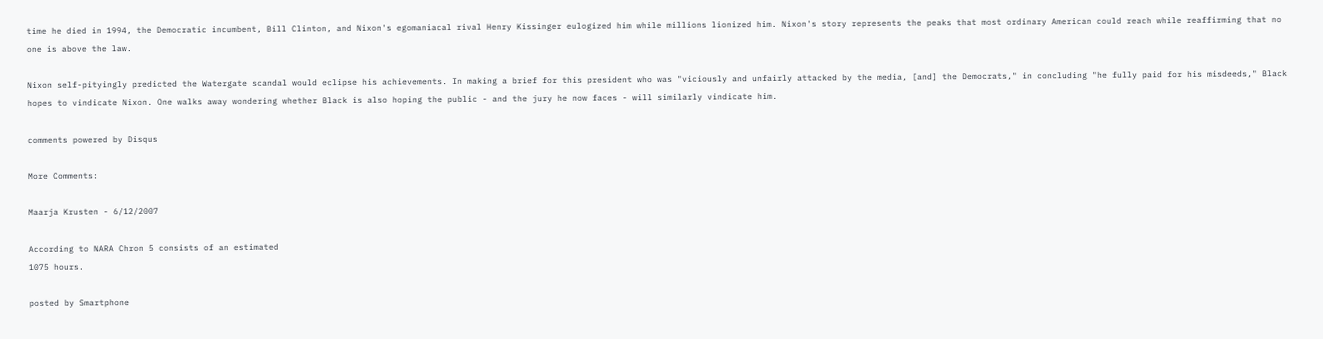time he died in 1994, the Democratic incumbent, Bill Clinton, and Nixon's egomaniacal rival Henry Kissinger eulogized him while millions lionized him. Nixon's story represents the peaks that most ordinary American could reach while reaffirming that no one is above the law.

Nixon self-pityingly predicted the Watergate scandal would eclipse his achievements. In making a brief for this president who was "viciously and unfairly attacked by the media, [and] the Democrats," in concluding "he fully paid for his misdeeds," Black hopes to vindicate Nixon. One walks away wondering whether Black is also hoping the public - and the jury he now faces - will similarly vindicate him.

comments powered by Disqus

More Comments:

Maarja Krusten - 6/12/2007

According to NARA Chron 5 consists of an estimated
1075 hours.

posted by Smartphone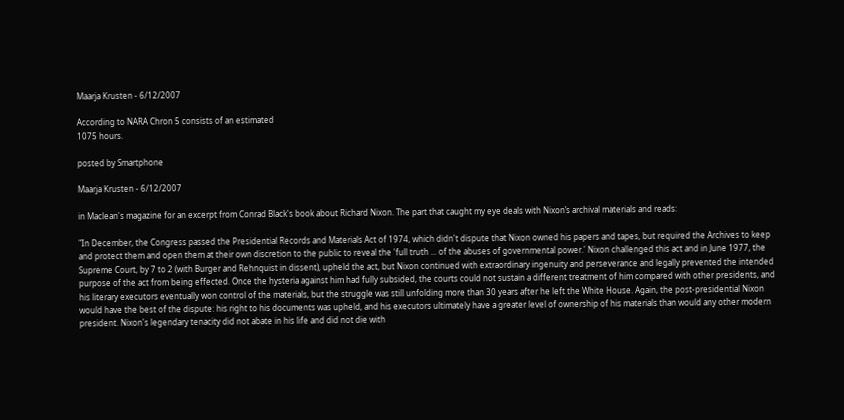Maarja Krusten - 6/12/2007

According to NARA Chron 5 consists of an estimated
1075 hours.

posted by Smartphone

Maarja Krusten - 6/12/2007

in Maclean's magazine for an excerpt from Conrad Black's book about Richard Nixon. The part that caught my eye deals with Nixon’s archival materials and reads:

"In December, the Congress passed the Presidential Records and Materials Act of 1974, which didn't dispute that Nixon owned his papers and tapes, but required the Archives to keep and protect them and open them at their own discretion to the public to reveal the 'full truth ... of the abuses of governmental power.' Nixon challenged this act and in June 1977, the Supreme Court, by 7 to 2 (with Burger and Rehnquist in dissent), upheld the act, but Nixon continued with extraordinary ingenuity and perseverance and legally prevented the intended purpose of the act from being effected. Once the hysteria against him had fully subsided, the courts could not sustain a different treatment of him compared with other presidents, and his literary executors eventually won control of the materials, but the struggle was still unfolding more than 30 years after he left the White House. Again, the post-presidential Nixon would have the best of the dispute: his right to his documents was upheld, and his executors ultimately have a greater level of ownership of his materials than would any other modern president. Nixon's legendary tenacity did not abate in his life and did not die with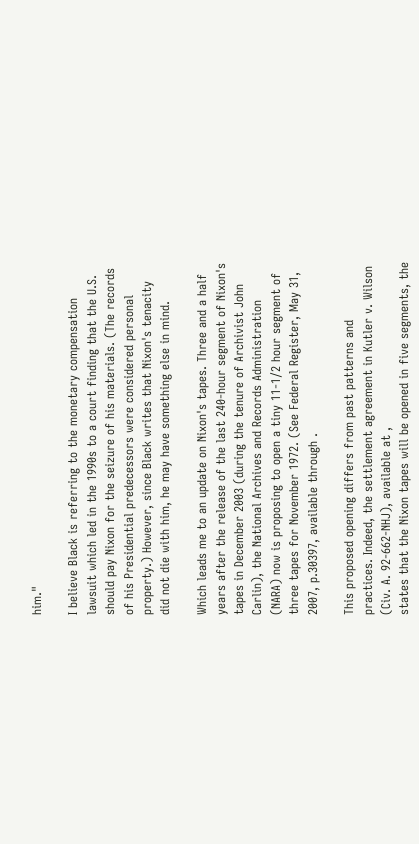him."

I believe Black is referring to the monetary compensation lawsuit which led in the 1990s to a court finding that the U.S. should pay Nixon for the seizure of his materials. (The records of his Presidential predecessors were considered personal property.) However, since Black writes that Nixon's tenacity did not die with him, he may have something else in mind.

Which leads me to an update on Nixon's tapes. Three and a half years after the release of the last 240-hour segment of Nixon's tapes in December 2003 (during the tenure of Archivist John Carlin), the National Archives and Records Administration (NARA) now is proposing to open a tiny 11-1/2 hour segment of three tapes for November 1972. (See Federal Register, May 31, 2007, p.30397, available through .

This proposed opening differs from past patterns and practices. Indeed, the settlement agreement in Kutler v. Wilson (Civ. A. 92-662-NHJ), available at ,
states that the Nixon tapes will be opened in five segments, the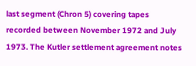last segment (Chron 5) covering tapes recorded between November 1972 and July 1973. The Kutler settlement agreement notes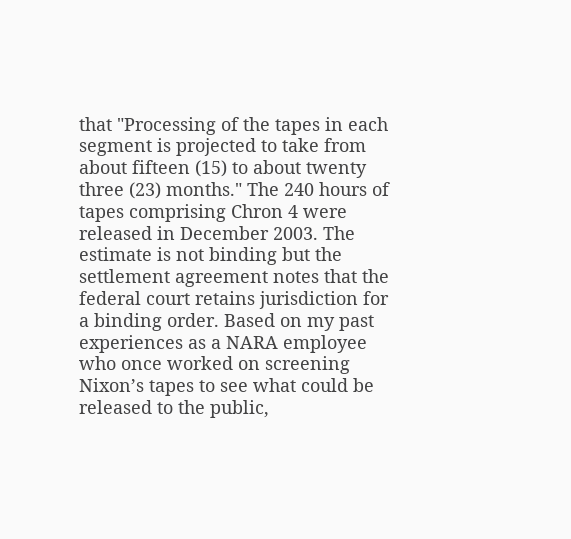that "Processing of the tapes in each segment is projected to take from about fifteen (15) to about twenty three (23) months." The 240 hours of tapes comprising Chron 4 were released in December 2003. The estimate is not binding but the settlement agreement notes that the federal court retains jurisdiction for a binding order. Based on my past experiences as a NARA employee who once worked on screening Nixon’s tapes to see what could be released to the public,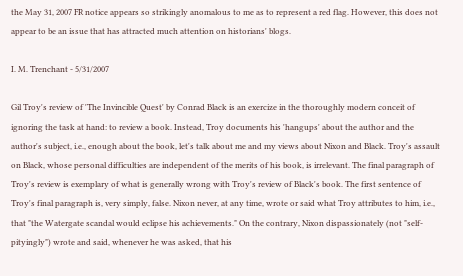the May 31, 2007 FR notice appears so strikingly anomalous to me as to represent a red flag. However, this does not appear to be an issue that has attracted much attention on historians' blogs.

I. M. Trenchant - 5/31/2007

Gil Troy's review of 'The Invincible Quest' by Conrad Black is an exercize in the thoroughly modern conceit of ignoring the task at hand: to review a book. Instead, Troy documents his 'hangups' about the author and the author's subject, i.e., enough about the book, let's talk about me and my views about Nixon and Black. Troy's assault on Black, whose personal difficulties are independent of the merits of his book, is irrelevant. The final paragraph of Troy's review is exemplary of what is generally wrong with Troy's review of Black's book. The first sentence of Troy's final paragraph is, very simply, false. Nixon never, at any time, wrote or said what Troy attributes to him, i.e., that "the Watergate scandal would eclipse his achievements." On the contrary, Nixon dispassionately (not "self-pityingly") wrote and said, whenever he was asked, that his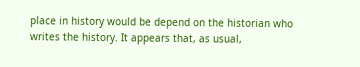place in history would be depend on the historian who writes the history. It appears that, as usual,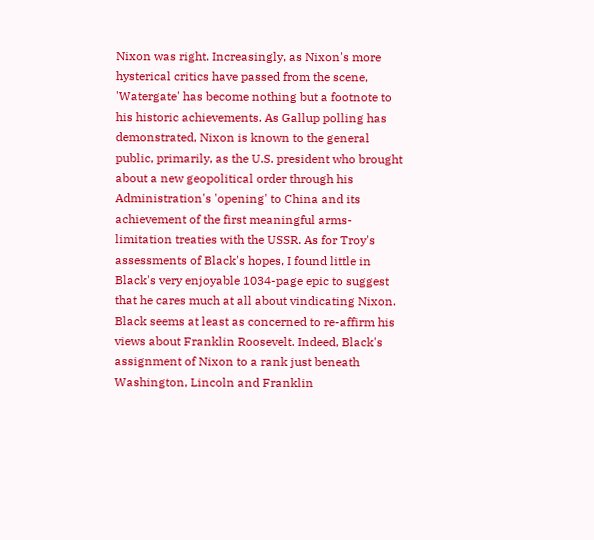Nixon was right. Increasingly, as Nixon's more hysterical critics have passed from the scene, 'Watergate' has become nothing but a footnote to his historic achievements. As Gallup polling has demonstrated, Nixon is known to the general public, primarily, as the U.S. president who brought about a new geopolitical order through his Administration's 'opening' to China and its achievement of the first meaningful arms-limitation treaties with the USSR. As for Troy's assessments of Black's hopes, I found little in Black's very enjoyable 1034-page epic to suggest that he cares much at all about vindicating Nixon. Black seems at least as concerned to re-affirm his views about Franklin Roosevelt. Indeed, Black's assignment of Nixon to a rank just beneath Washington, Lincoln and Franklin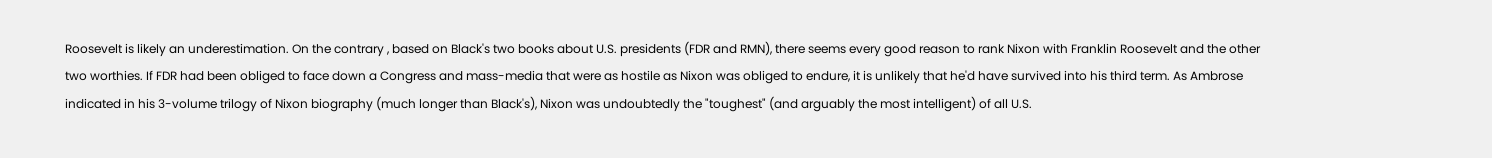Roosevelt is likely an underestimation. On the contrary , based on Black's two books about U.S. presidents (FDR and RMN), there seems every good reason to rank Nixon with Franklin Roosevelt and the other two worthies. If FDR had been obliged to face down a Congress and mass-media that were as hostile as Nixon was obliged to endure, it is unlikely that he'd have survived into his third term. As Ambrose indicated in his 3-volume trilogy of Nixon biography (much longer than Black's), Nixon was undoubtedly the "toughest" (and arguably the most intelligent) of all U.S.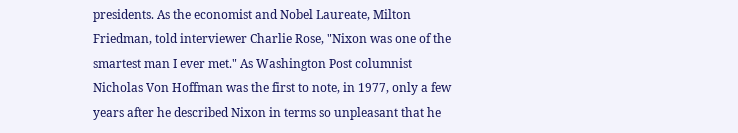presidents. As the economist and Nobel Laureate, Milton Friedman, told interviewer Charlie Rose, "Nixon was one of the smartest man I ever met." As Washington Post columnist Nicholas Von Hoffman was the first to note, in 1977, only a few years after he described Nixon in terms so unpleasant that he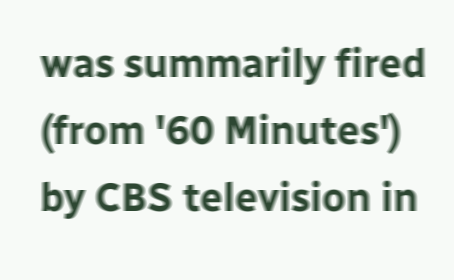was summarily fired (from '60 Minutes') by CBS television in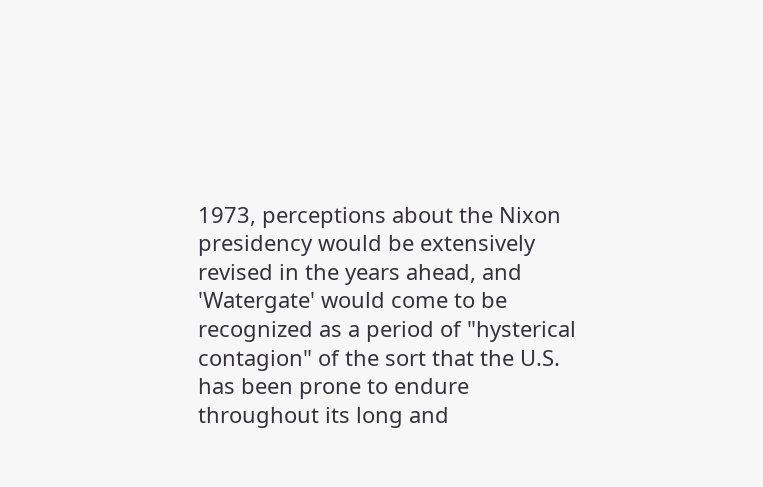1973, perceptions about the Nixon presidency would be extensively revised in the years ahead, and 'Watergate' would come to be recognized as a period of "hysterical contagion" of the sort that the U.S. has been prone to endure throughout its long and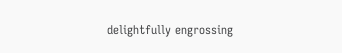delightfully engrossing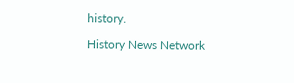history.

History News Network